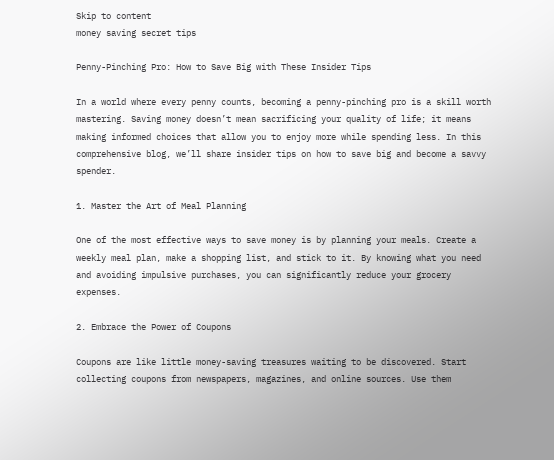Skip to content
money saving secret tips

Penny-Pinching Pro: How to Save Big with These Insider Tips

In a world where every penny counts, becoming a penny-pinching pro is a skill worth mastering. Saving money doesn’t mean sacrificing your quality of life; it means making informed choices that allow you to enjoy more while spending less. In this comprehensive blog, we’ll share insider tips on how to save big and become a savvy spender.

1. Master the Art of Meal Planning

One of the most effective ways to save money is by planning your meals. Create a weekly meal plan, make a shopping list, and stick to it. By knowing what you need and avoiding impulsive purchases, you can significantly reduce your grocery expenses.

2. Embrace the Power of Coupons

Coupons are like little money-saving treasures waiting to be discovered. Start collecting coupons from newspapers, magazines, and online sources. Use them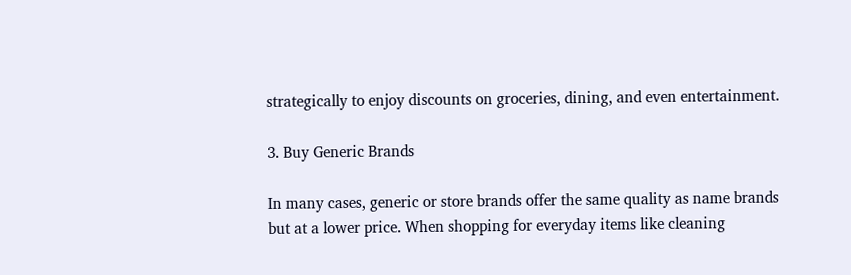strategically to enjoy discounts on groceries, dining, and even entertainment.

3. Buy Generic Brands

In many cases, generic or store brands offer the same quality as name brands but at a lower price. When shopping for everyday items like cleaning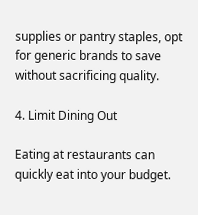supplies or pantry staples, opt for generic brands to save without sacrificing quality.

4. Limit Dining Out

Eating at restaurants can quickly eat into your budget.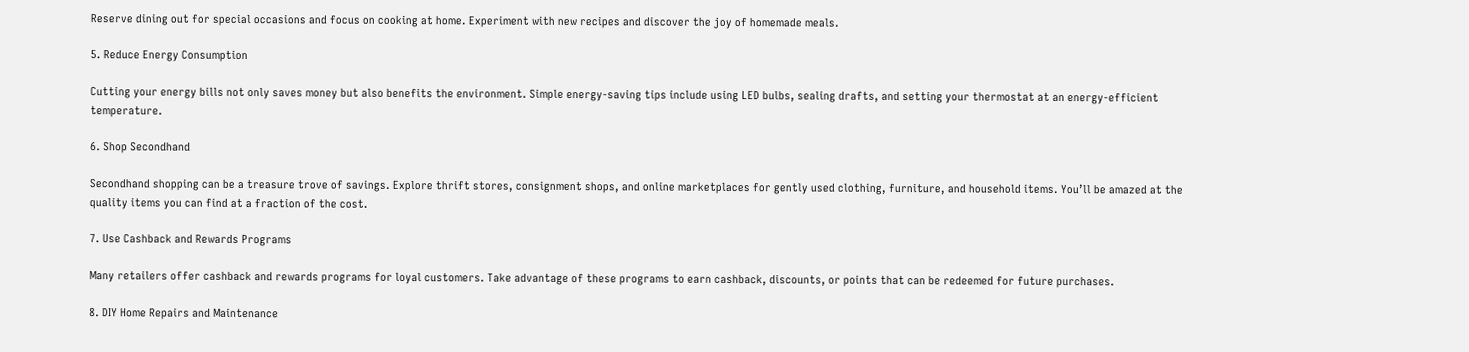Reserve dining out for special occasions and focus on cooking at home. Experiment with new recipes and discover the joy of homemade meals.

5. Reduce Energy Consumption

Cutting your energy bills not only saves money but also benefits the environment. Simple energy-saving tips include using LED bulbs, sealing drafts, and setting your thermostat at an energy-efficient temperature.

6. Shop Secondhand

Secondhand shopping can be a treasure trove of savings. Explore thrift stores, consignment shops, and online marketplaces for gently used clothing, furniture, and household items. You’ll be amazed at the quality items you can find at a fraction of the cost.

7. Use Cashback and Rewards Programs

Many retailers offer cashback and rewards programs for loyal customers. Take advantage of these programs to earn cashback, discounts, or points that can be redeemed for future purchases.

8. DIY Home Repairs and Maintenance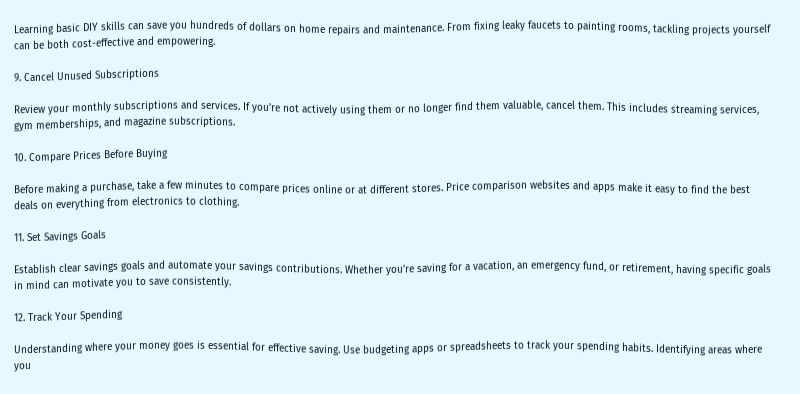Learning basic DIY skills can save you hundreds of dollars on home repairs and maintenance. From fixing leaky faucets to painting rooms, tackling projects yourself can be both cost-effective and empowering.

9. Cancel Unused Subscriptions

Review your monthly subscriptions and services. If you’re not actively using them or no longer find them valuable, cancel them. This includes streaming services, gym memberships, and magazine subscriptions.

10. Compare Prices Before Buying

Before making a purchase, take a few minutes to compare prices online or at different stores. Price comparison websites and apps make it easy to find the best deals on everything from electronics to clothing.

11. Set Savings Goals

Establish clear savings goals and automate your savings contributions. Whether you’re saving for a vacation, an emergency fund, or retirement, having specific goals in mind can motivate you to save consistently.

12. Track Your Spending

Understanding where your money goes is essential for effective saving. Use budgeting apps or spreadsheets to track your spending habits. Identifying areas where you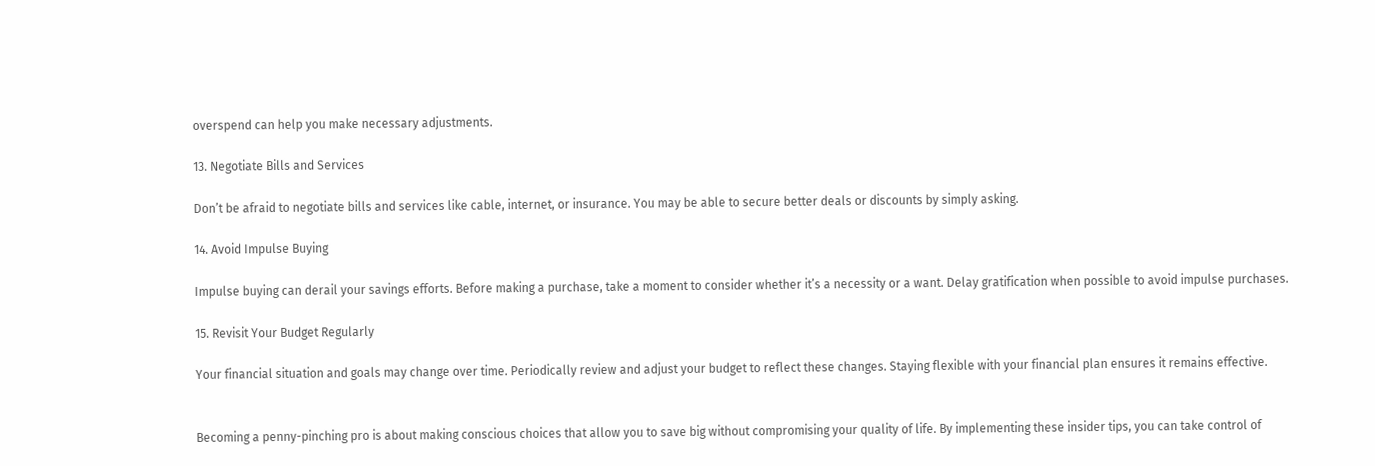overspend can help you make necessary adjustments.

13. Negotiate Bills and Services

Don’t be afraid to negotiate bills and services like cable, internet, or insurance. You may be able to secure better deals or discounts by simply asking.

14. Avoid Impulse Buying

Impulse buying can derail your savings efforts. Before making a purchase, take a moment to consider whether it’s a necessity or a want. Delay gratification when possible to avoid impulse purchases.

15. Revisit Your Budget Regularly

Your financial situation and goals may change over time. Periodically review and adjust your budget to reflect these changes. Staying flexible with your financial plan ensures it remains effective.


Becoming a penny-pinching pro is about making conscious choices that allow you to save big without compromising your quality of life. By implementing these insider tips, you can take control of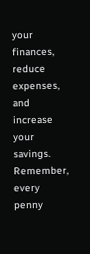your finances, reduce expenses, and increase your savings. Remember, every penny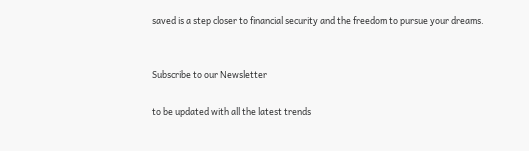saved is a step closer to financial security and the freedom to pursue your dreams.


Subscribe to our Newsletter

to be updated with all the latest trends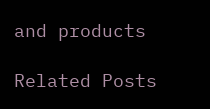and products

Related Posts